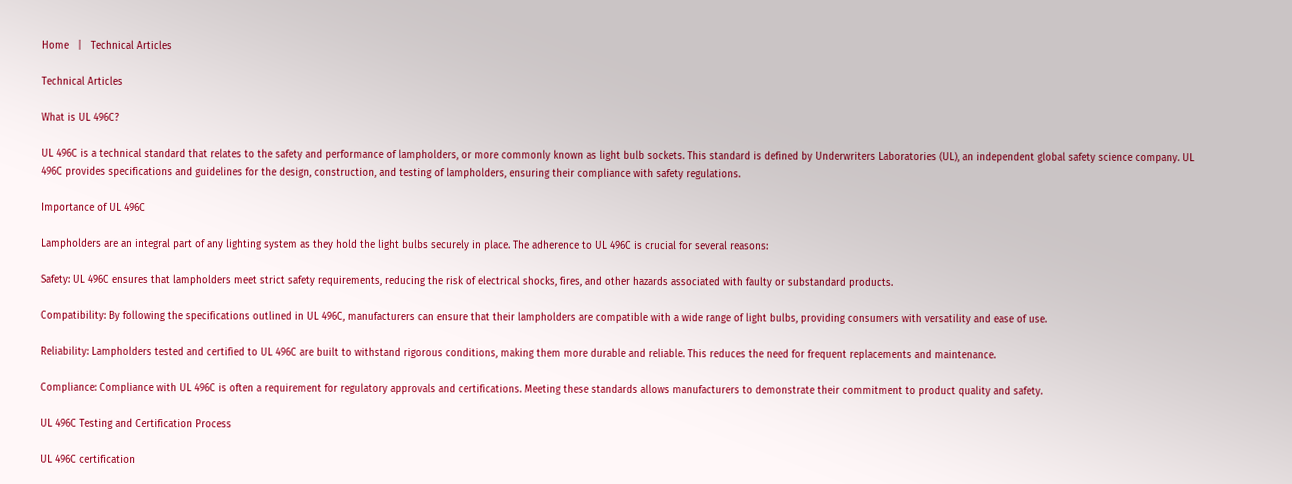Home   |   Technical Articles

Technical Articles

What is UL 496C?

UL 496C is a technical standard that relates to the safety and performance of lampholders, or more commonly known as light bulb sockets. This standard is defined by Underwriters Laboratories (UL), an independent global safety science company. UL 496C provides specifications and guidelines for the design, construction, and testing of lampholders, ensuring their compliance with safety regulations.

Importance of UL 496C

Lampholders are an integral part of any lighting system as they hold the light bulbs securely in place. The adherence to UL 496C is crucial for several reasons:

Safety: UL 496C ensures that lampholders meet strict safety requirements, reducing the risk of electrical shocks, fires, and other hazards associated with faulty or substandard products.

Compatibility: By following the specifications outlined in UL 496C, manufacturers can ensure that their lampholders are compatible with a wide range of light bulbs, providing consumers with versatility and ease of use.

Reliability: Lampholders tested and certified to UL 496C are built to withstand rigorous conditions, making them more durable and reliable. This reduces the need for frequent replacements and maintenance.

Compliance: Compliance with UL 496C is often a requirement for regulatory approvals and certifications. Meeting these standards allows manufacturers to demonstrate their commitment to product quality and safety.

UL 496C Testing and Certification Process

UL 496C certification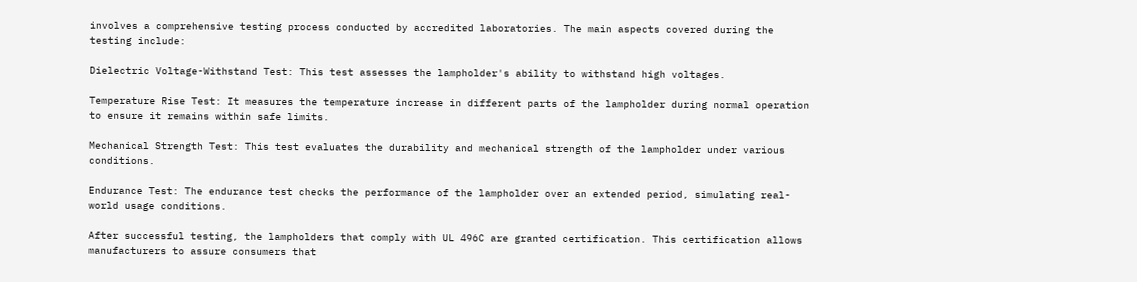involves a comprehensive testing process conducted by accredited laboratories. The main aspects covered during the testing include:

Dielectric Voltage-Withstand Test: This test assesses the lampholder's ability to withstand high voltages.

Temperature Rise Test: It measures the temperature increase in different parts of the lampholder during normal operation to ensure it remains within safe limits.

Mechanical Strength Test: This test evaluates the durability and mechanical strength of the lampholder under various conditions.

Endurance Test: The endurance test checks the performance of the lampholder over an extended period, simulating real-world usage conditions.

After successful testing, the lampholders that comply with UL 496C are granted certification. This certification allows manufacturers to assure consumers that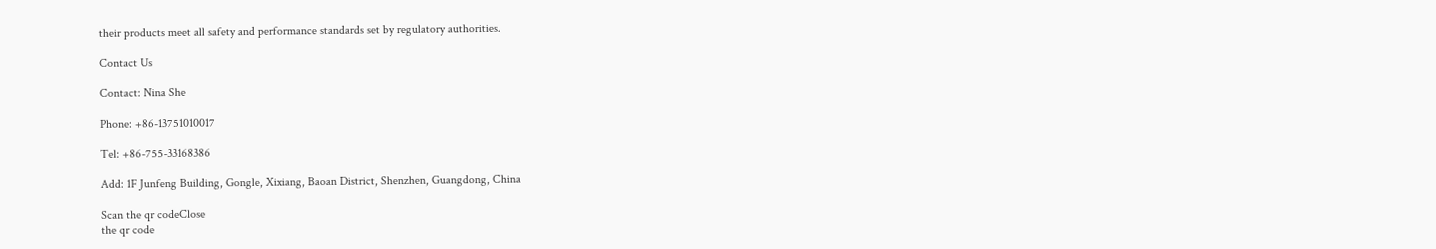their products meet all safety and performance standards set by regulatory authorities.

Contact Us

Contact: Nina She

Phone: +86-13751010017

Tel: +86-755-33168386

Add: 1F Junfeng Building, Gongle, Xixiang, Baoan District, Shenzhen, Guangdong, China

Scan the qr codeClose
the qr code